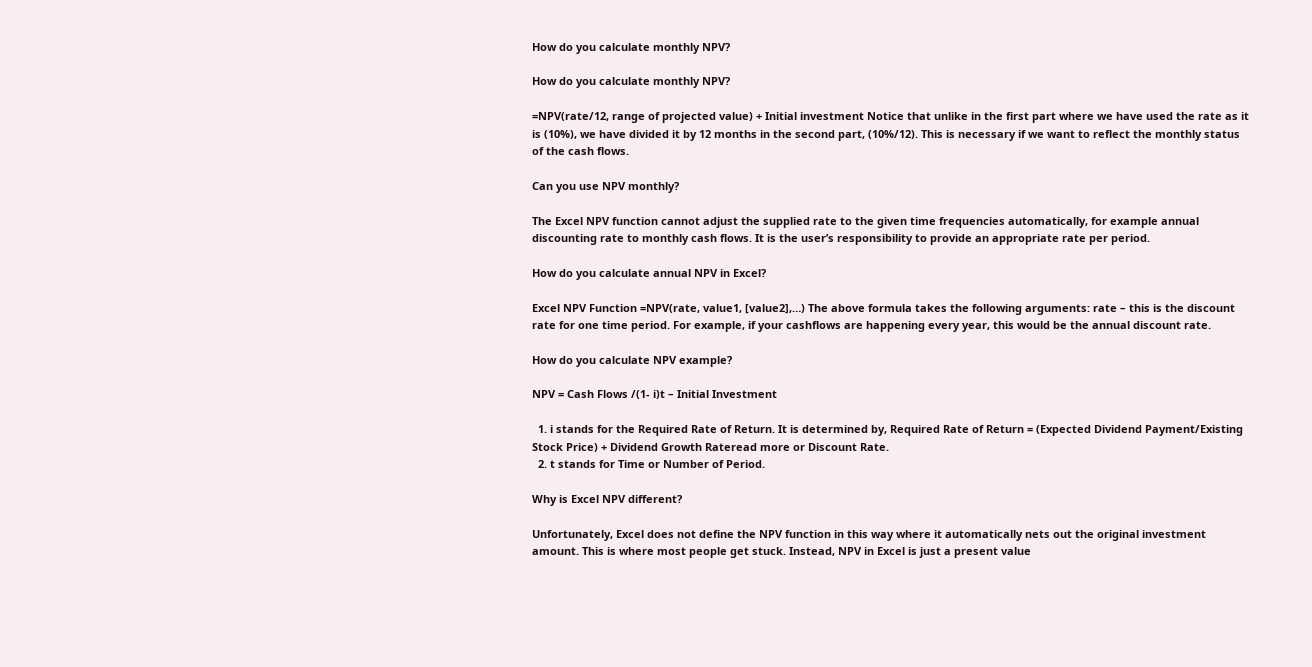How do you calculate monthly NPV?

How do you calculate monthly NPV?

=NPV(rate/12, range of projected value) + Initial investment Notice that unlike in the first part where we have used the rate as it is (10%), we have divided it by 12 months in the second part, (10%/12). This is necessary if we want to reflect the monthly status of the cash flows.

Can you use NPV monthly?

The Excel NPV function cannot adjust the supplied rate to the given time frequencies automatically, for example annual discounting rate to monthly cash flows. It is the user’s responsibility to provide an appropriate rate per period.

How do you calculate annual NPV in Excel?

Excel NPV Function =NPV(rate, value1, [value2],…) The above formula takes the following arguments: rate – this is the discount rate for one time period. For example, if your cashflows are happening every year, this would be the annual discount rate.

How do you calculate NPV example?

NPV = Cash Flows /(1- i)t – Initial Investment

  1. i stands for the Required Rate of Return. It is determined by, Required Rate of Return = (Expected Dividend Payment/Existing Stock Price) + Dividend Growth Rateread more or Discount Rate.
  2. t stands for Time or Number of Period.

Why is Excel NPV different?

Unfortunately, Excel does not define the NPV function in this way where it automatically nets out the original investment amount. This is where most people get stuck. Instead, NPV in Excel is just a present value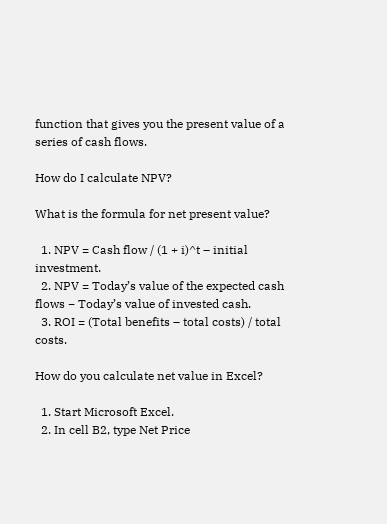function that gives you the present value of a series of cash flows.

How do I calculate NPV?

What is the formula for net present value?

  1. NPV = Cash flow / (1 + i)^t – initial investment.
  2. NPV = Today’s value of the expected cash flows − Today’s value of invested cash.
  3. ROI = (Total benefits – total costs) / total costs.

How do you calculate net value in Excel?

  1. Start Microsoft Excel.
  2. In cell B2, type Net Price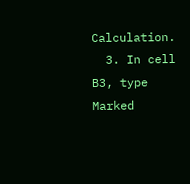Calculation.
  3. In cell B3, type Marked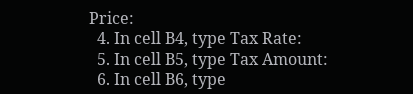Price:
  4. In cell B4, type Tax Rate:
  5. In cell B5, type Tax Amount:
  6. In cell B6, type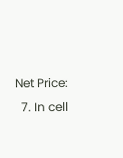Net Price:
  7. In cell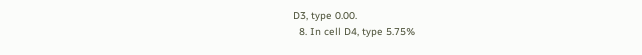D3, type 0.00.
  8. In cell D4, type 5.75%